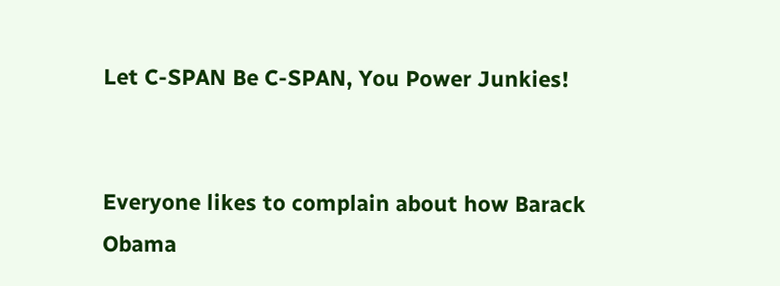Let C-SPAN Be C-SPAN, You Power Junkies!


Everyone likes to complain about how Barack Obama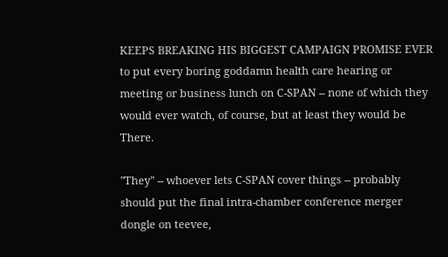KEEPS BREAKING HIS BIGGEST CAMPAIGN PROMISE EVER to put every boring goddamn health care hearing or meeting or business lunch on C-SPAN -- none of which they would ever watch, of course, but at least they would be There.

"They" -- whoever lets C-SPAN cover things -- probably should put the final intra-chamber conference merger dongle on teevee,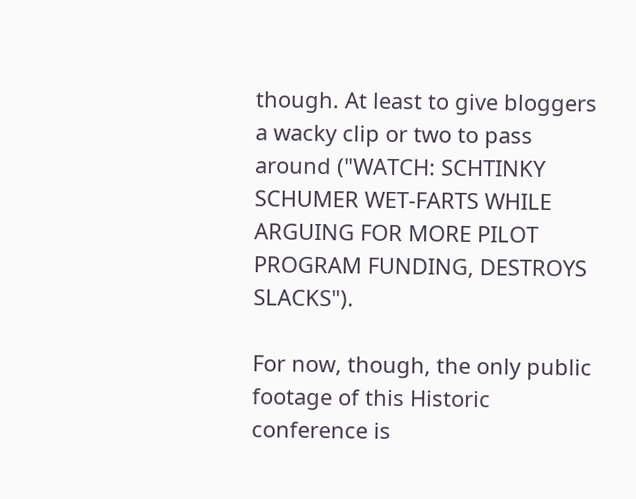though. At least to give bloggers a wacky clip or two to pass around ("WATCH: SCHTINKY SCHUMER WET-FARTS WHILE ARGUING FOR MORE PILOT PROGRAM FUNDING, DESTROYS SLACKS").

For now, though, the only public footage of this Historic conference is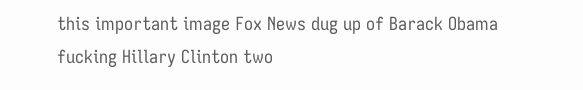this important image Fox News dug up of Barack Obama fucking Hillary Clinton two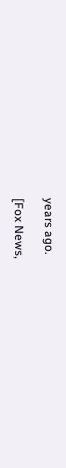years ago.

[Fox News,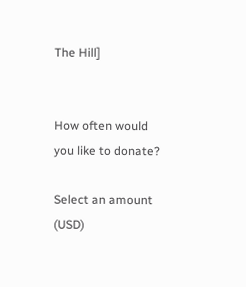The Hill]


How often would you like to donate?

Select an amount (USD)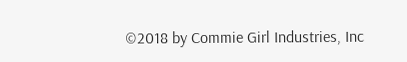©2018 by Commie Girl Industries, Inc